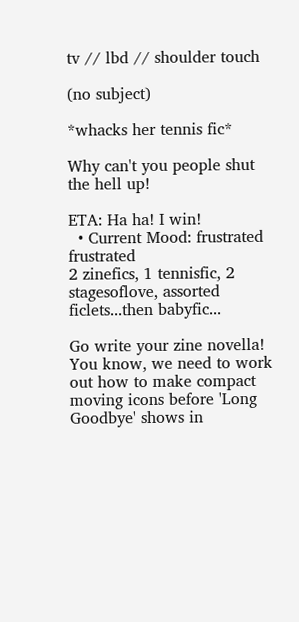tv // lbd // shoulder touch

(no subject)

*whacks her tennis fic*

Why can't you people shut the hell up!

ETA: Ha ha! I win!
  • Current Mood: frustrated frustrated
2 zinefics, 1 tennisfic, 2 stagesoflove, assorted ficlets...then babyfic...

Go write your zine novella!
You know, we need to work out how to make compact moving icons before 'Long Goodbye' shows in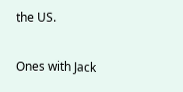the US.

Ones with Jack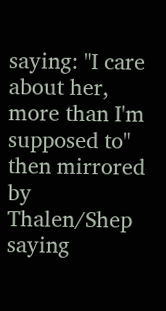saying: "I care about her, more than I'm supposed to" then mirrored by Thalen/Shep saying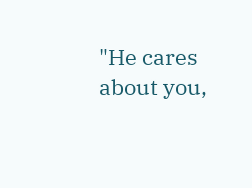"He cares about you,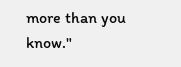more than you know."